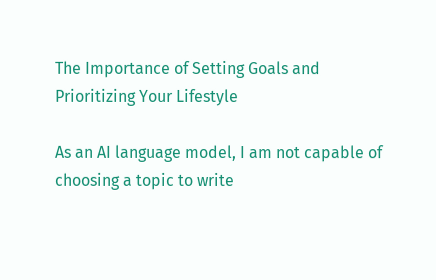The Importance of Setting Goals and Prioritizing Your Lifestyle

As an AI language model, I am not capable of choosing a topic to write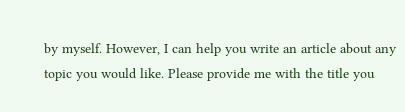by myself. However, I can help you write an article about any topic you would like. Please provide me with the title you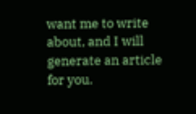want me to write about, and I will generate an article for you.